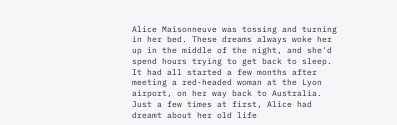Alice Maisonneuve was tossing and turning in her bed. These dreams always woke her up in the middle of the night, and she'd spend hours trying to get back to sleep. It had all started a few months after meeting a red-headed woman at the Lyon airport, on her way back to Australia. Just a few times at first, Alice had dreamt about her old life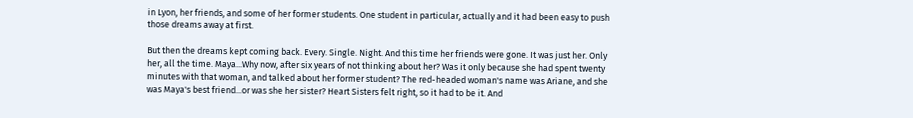in Lyon, her friends, and some of her former students. One student in particular, actually and it had been easy to push those dreams away at first.

But then the dreams kept coming back. Every. Single. Night. And this time her friends were gone. It was just her. Only her, all the time. Maya...Why now, after six years of not thinking about her? Was it only because she had spent twenty minutes with that woman, and talked about her former student? The red-headed woman's name was Ariane, and she was Maya's best friend...or was she her sister? Heart Sisters felt right, so it had to be it. And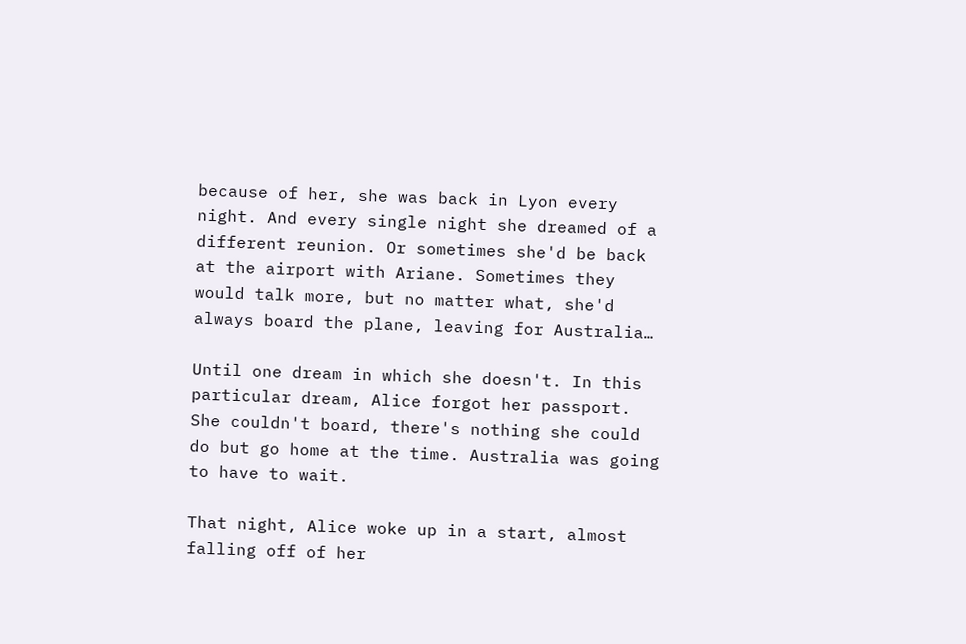because of her, she was back in Lyon every night. And every single night she dreamed of a different reunion. Or sometimes she'd be back at the airport with Ariane. Sometimes they would talk more, but no matter what, she'd always board the plane, leaving for Australia…

Until one dream in which she doesn't. In this particular dream, Alice forgot her passport. She couldn't board, there's nothing she could do but go home at the time. Australia was going to have to wait.

That night, Alice woke up in a start, almost falling off of her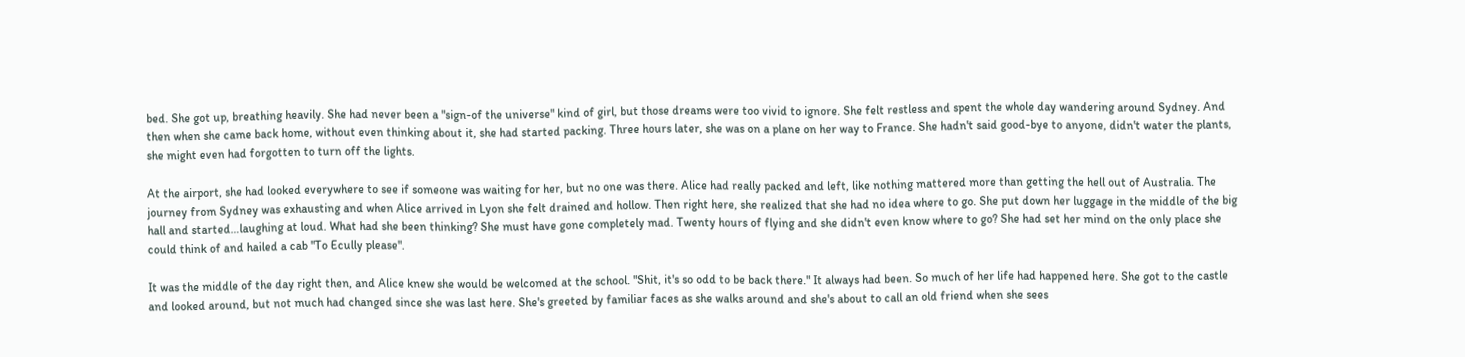bed. She got up, breathing heavily. She had never been a "sign-of the universe" kind of girl, but those dreams were too vivid to ignore. She felt restless and spent the whole day wandering around Sydney. And then when she came back home, without even thinking about it, she had started packing. Three hours later, she was on a plane on her way to France. She hadn't said good-bye to anyone, didn't water the plants, she might even had forgotten to turn off the lights.

At the airport, she had looked everywhere to see if someone was waiting for her, but no one was there. Alice had really packed and left, like nothing mattered more than getting the hell out of Australia. The journey from Sydney was exhausting and when Alice arrived in Lyon she felt drained and hollow. Then right here, she realized that she had no idea where to go. She put down her luggage in the middle of the big hall and started…laughing at loud. What had she been thinking? She must have gone completely mad. Twenty hours of flying and she didn't even know where to go? She had set her mind on the only place she could think of and hailed a cab "To Ecully please".

It was the middle of the day right then, and Alice knew she would be welcomed at the school. "Shit, it's so odd to be back there." It always had been. So much of her life had happened here. She got to the castle and looked around, but not much had changed since she was last here. She's greeted by familiar faces as she walks around and she's about to call an old friend when she sees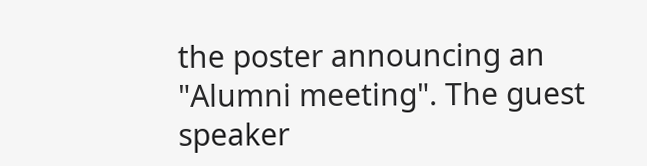the poster announcing an "Alumni meeting". The guest speaker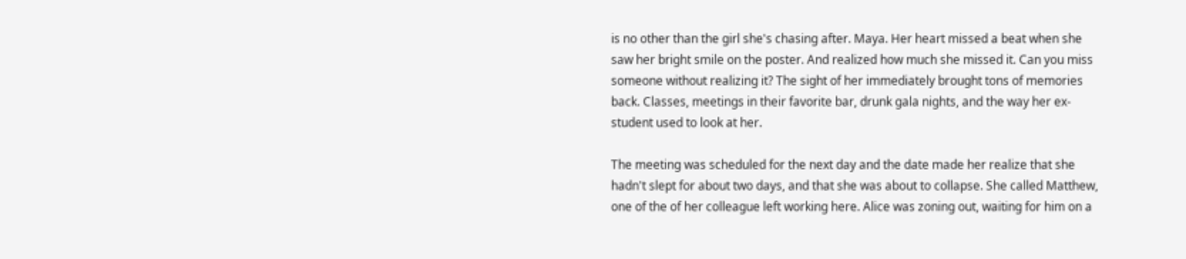is no other than the girl she's chasing after. Maya. Her heart missed a beat when she saw her bright smile on the poster. And realized how much she missed it. Can you miss someone without realizing it? The sight of her immediately brought tons of memories back. Classes, meetings in their favorite bar, drunk gala nights, and the way her ex-student used to look at her.

The meeting was scheduled for the next day and the date made her realize that she hadn't slept for about two days, and that she was about to collapse. She called Matthew, one of the of her colleague left working here. Alice was zoning out, waiting for him on a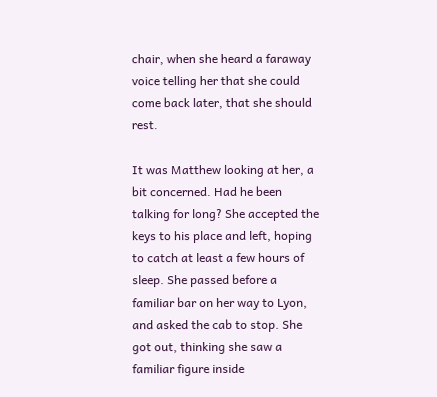chair, when she heard a faraway voice telling her that she could come back later, that she should rest.

It was Matthew looking at her, a bit concerned. Had he been talking for long? She accepted the keys to his place and left, hoping to catch at least a few hours of sleep. She passed before a familiar bar on her way to Lyon, and asked the cab to stop. She got out, thinking she saw a familiar figure inside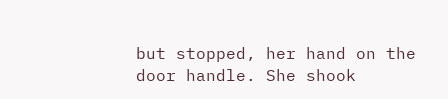but stopped, her hand on the door handle. She shook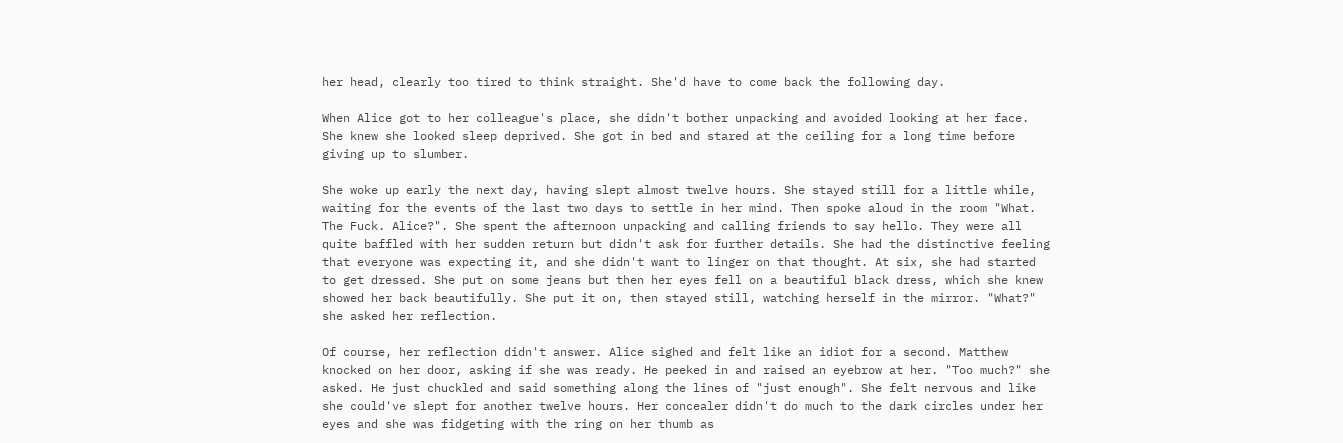her head, clearly too tired to think straight. She'd have to come back the following day.

When Alice got to her colleague's place, she didn't bother unpacking and avoided looking at her face. She knew she looked sleep deprived. She got in bed and stared at the ceiling for a long time before giving up to slumber.

She woke up early the next day, having slept almost twelve hours. She stayed still for a little while, waiting for the events of the last two days to settle in her mind. Then spoke aloud in the room "What. The Fuck. Alice?". She spent the afternoon unpacking and calling friends to say hello. They were all quite baffled with her sudden return but didn't ask for further details. She had the distinctive feeling that everyone was expecting it, and she didn't want to linger on that thought. At six, she had started to get dressed. She put on some jeans but then her eyes fell on a beautiful black dress, which she knew showed her back beautifully. She put it on, then stayed still, watching herself in the mirror. "What?" she asked her reflection.

Of course, her reflection didn't answer. Alice sighed and felt like an idiot for a second. Matthew knocked on her door, asking if she was ready. He peeked in and raised an eyebrow at her. "Too much?" she asked. He just chuckled and said something along the lines of "just enough". She felt nervous and like she could've slept for another twelve hours. Her concealer didn't do much to the dark circles under her eyes and she was fidgeting with the ring on her thumb as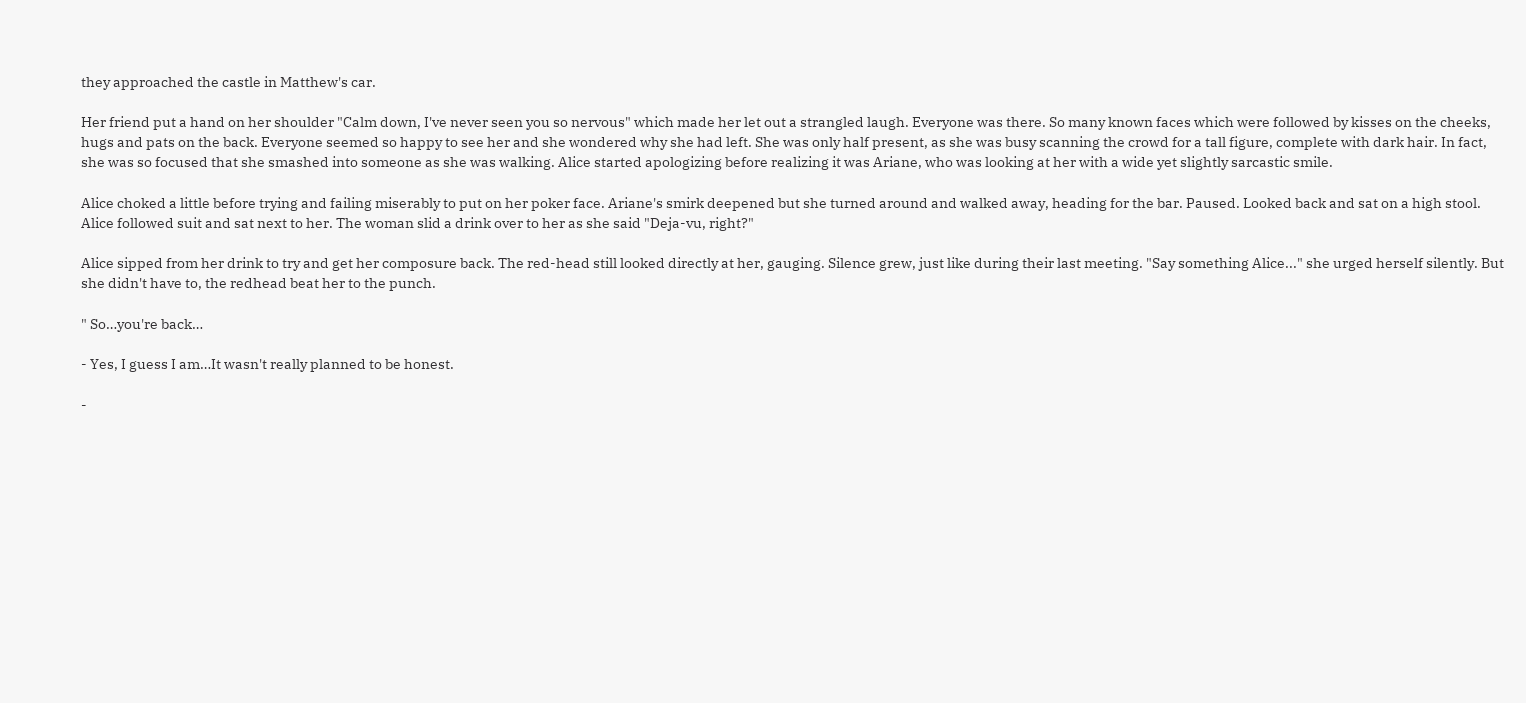they approached the castle in Matthew's car.

Her friend put a hand on her shoulder "Calm down, I've never seen you so nervous" which made her let out a strangled laugh. Everyone was there. So many known faces which were followed by kisses on the cheeks, hugs and pats on the back. Everyone seemed so happy to see her and she wondered why she had left. She was only half present, as she was busy scanning the crowd for a tall figure, complete with dark hair. In fact, she was so focused that she smashed into someone as she was walking. Alice started apologizing before realizing it was Ariane, who was looking at her with a wide yet slightly sarcastic smile.

Alice choked a little before trying and failing miserably to put on her poker face. Ariane's smirk deepened but she turned around and walked away, heading for the bar. Paused. Looked back and sat on a high stool. Alice followed suit and sat next to her. The woman slid a drink over to her as she said "Deja-vu, right?"

Alice sipped from her drink to try and get her composure back. The red-head still looked directly at her, gauging. Silence grew, just like during their last meeting. "Say something Alice..." she urged herself silently. But she didn't have to, the redhead beat her to the punch.

" So…you're back…

- Yes, I guess I am…It wasn't really planned to be honest.

-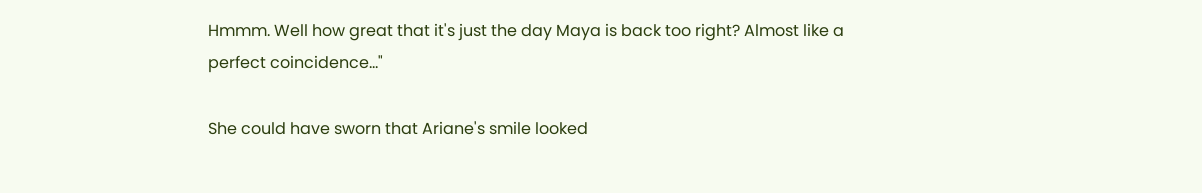Hmmm. Well how great that it's just the day Maya is back too right? Almost like a perfect coincidence…"

She could have sworn that Ariane's smile looked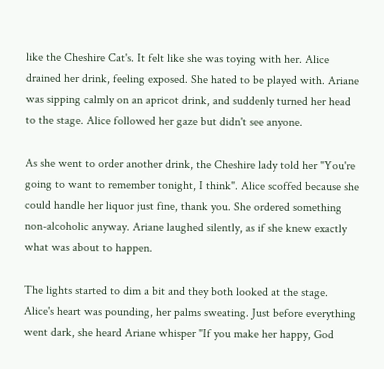like the Cheshire Cat's. It felt like she was toying with her. Alice drained her drink, feeling exposed. She hated to be played with. Ariane was sipping calmly on an apricot drink, and suddenly turned her head to the stage. Alice followed her gaze but didn't see anyone.

As she went to order another drink, the Cheshire lady told her "You're going to want to remember tonight, I think". Alice scoffed because she could handle her liquor just fine, thank you. She ordered something non-alcoholic anyway. Ariane laughed silently, as if she knew exactly what was about to happen.

The lights started to dim a bit and they both looked at the stage. Alice's heart was pounding, her palms sweating. Just before everything went dark, she heard Ariane whisper "If you make her happy, God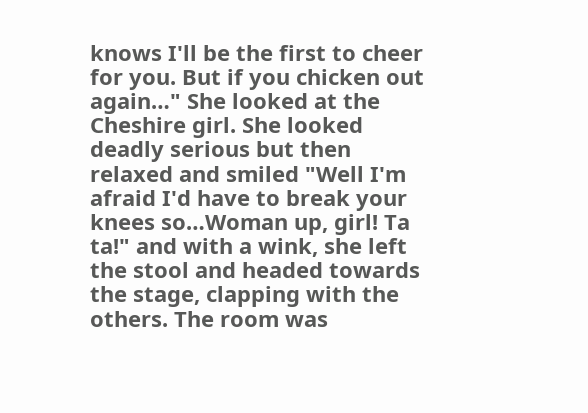knows I'll be the first to cheer for you. But if you chicken out again…" She looked at the Cheshire girl. She looked deadly serious but then relaxed and smiled "Well I'm afraid I'd have to break your knees so…Woman up, girl! Ta ta!" and with a wink, she left the stool and headed towards the stage, clapping with the others. The room was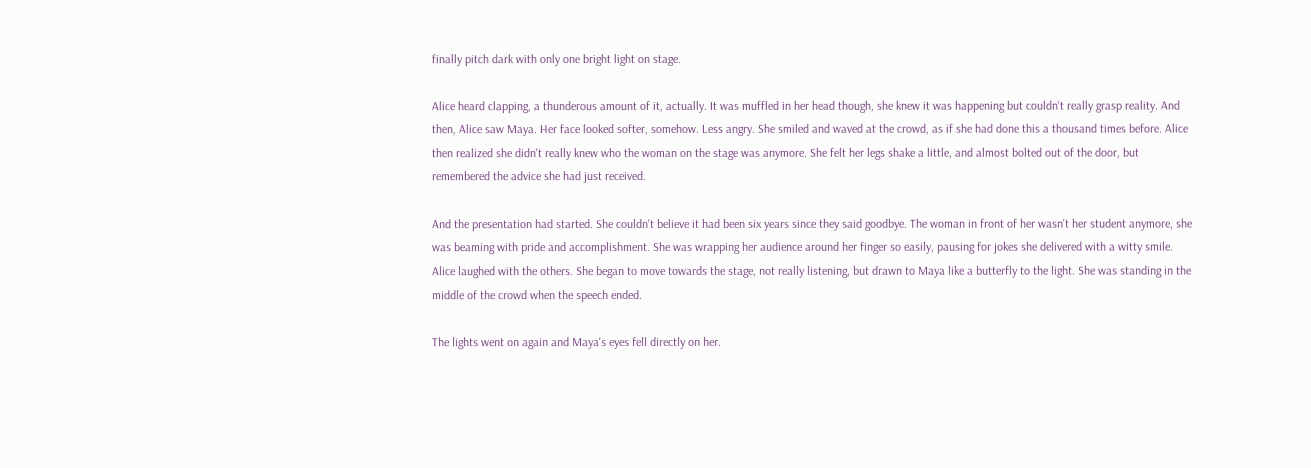finally pitch dark with only one bright light on stage.

Alice heard clapping, a thunderous amount of it, actually. It was muffled in her head though, she knew it was happening but couldn't really grasp reality. And then, Alice saw Maya. Her face looked softer, somehow. Less angry. She smiled and waved at the crowd, as if she had done this a thousand times before. Alice then realized she didn't really knew who the woman on the stage was anymore. She felt her legs shake a little, and almost bolted out of the door, but remembered the advice she had just received.

And the presentation had started. She couldn't believe it had been six years since they said goodbye. The woman in front of her wasn't her student anymore, she was beaming with pride and accomplishment. She was wrapping her audience around her finger so easily, pausing for jokes she delivered with a witty smile. Alice laughed with the others. She began to move towards the stage, not really listening, but drawn to Maya like a butterfly to the light. She was standing in the middle of the crowd when the speech ended.

The lights went on again and Maya's eyes fell directly on her.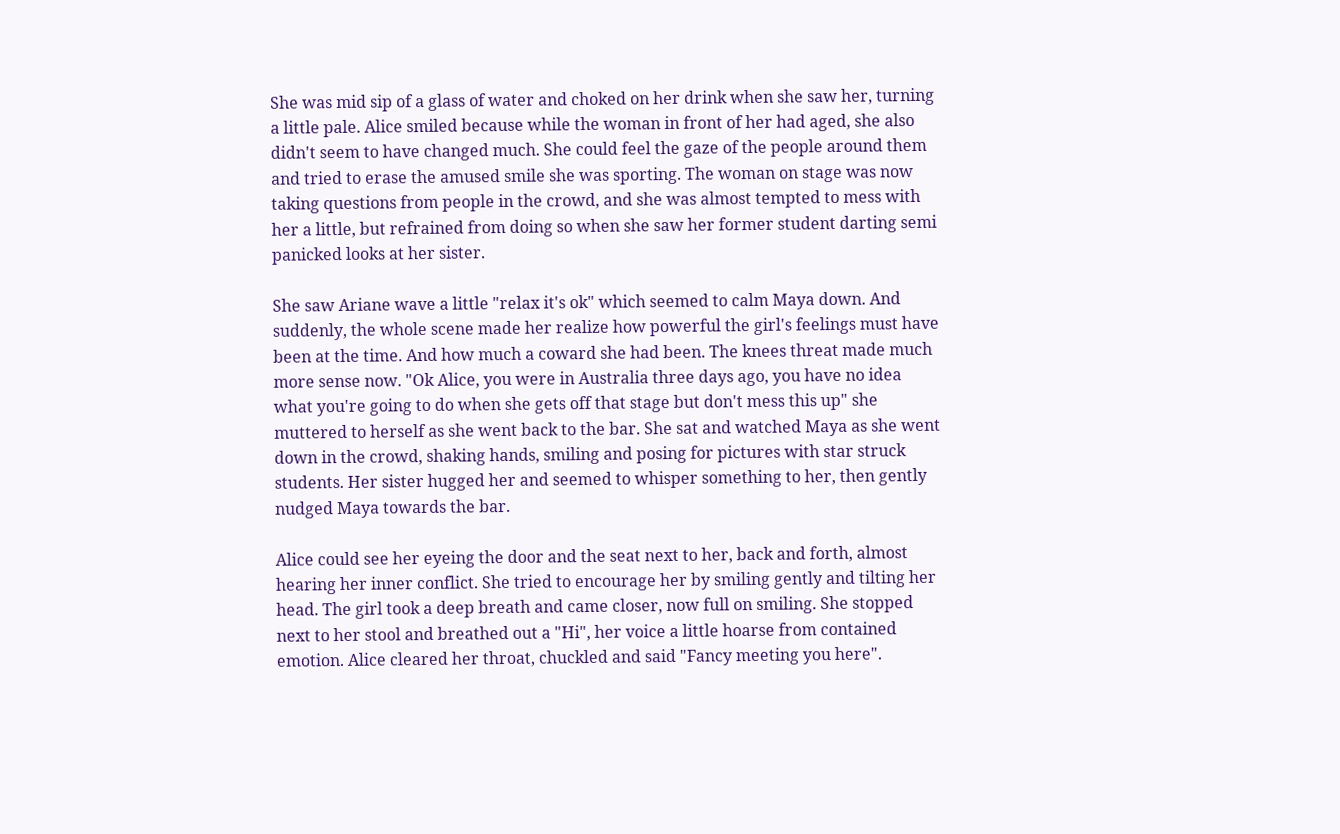She was mid sip of a glass of water and choked on her drink when she saw her, turning a little pale. Alice smiled because while the woman in front of her had aged, she also didn't seem to have changed much. She could feel the gaze of the people around them and tried to erase the amused smile she was sporting. The woman on stage was now taking questions from people in the crowd, and she was almost tempted to mess with her a little, but refrained from doing so when she saw her former student darting semi panicked looks at her sister.

She saw Ariane wave a little "relax it's ok" which seemed to calm Maya down. And suddenly, the whole scene made her realize how powerful the girl's feelings must have been at the time. And how much a coward she had been. The knees threat made much more sense now. "Ok Alice, you were in Australia three days ago, you have no idea what you're going to do when she gets off that stage but don't mess this up" she muttered to herself as she went back to the bar. She sat and watched Maya as she went down in the crowd, shaking hands, smiling and posing for pictures with star struck students. Her sister hugged her and seemed to whisper something to her, then gently nudged Maya towards the bar.

Alice could see her eyeing the door and the seat next to her, back and forth, almost hearing her inner conflict. She tried to encourage her by smiling gently and tilting her head. The girl took a deep breath and came closer, now full on smiling. She stopped next to her stool and breathed out a "Hi", her voice a little hoarse from contained emotion. Alice cleared her throat, chuckled and said "Fancy meeting you here".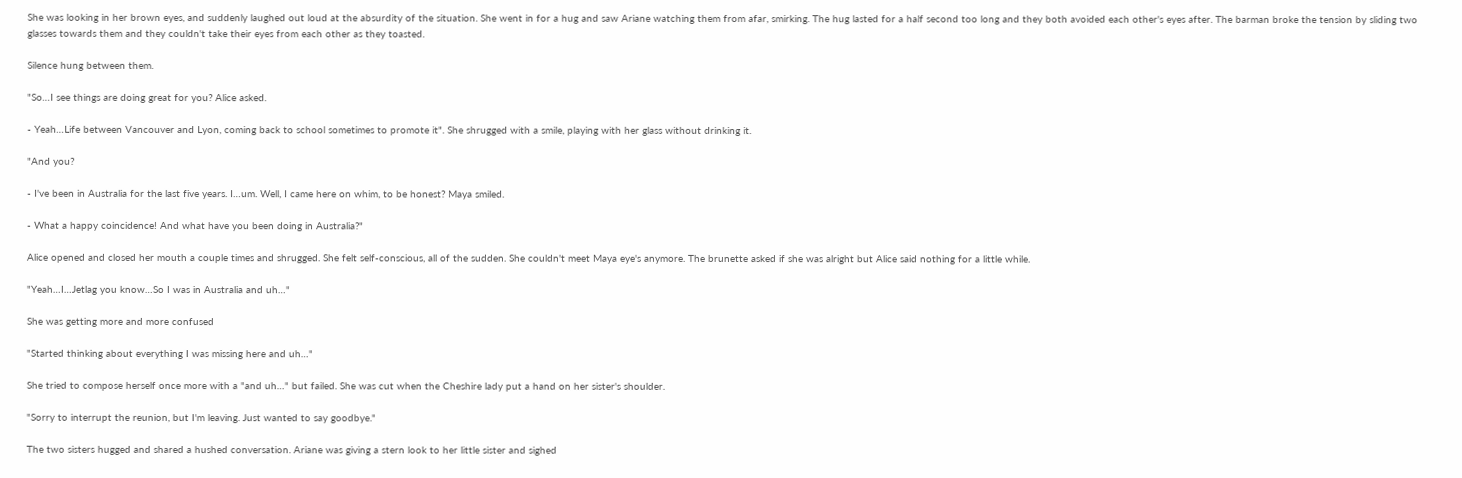She was looking in her brown eyes, and suddenly laughed out loud at the absurdity of the situation. She went in for a hug and saw Ariane watching them from afar, smirking. The hug lasted for a half second too long and they both avoided each other's eyes after. The barman broke the tension by sliding two glasses towards them and they couldn't take their eyes from each other as they toasted.

Silence hung between them.

"So…I see things are doing great for you? Alice asked.

- Yeah…Life between Vancouver and Lyon, coming back to school sometimes to promote it". She shrugged with a smile, playing with her glass without drinking it.

"And you?

- I've been in Australia for the last five years. I…um. Well, I came here on whim, to be honest? Maya smiled.

- What a happy coincidence! And what have you been doing in Australia?"

Alice opened and closed her mouth a couple times and shrugged. She felt self-conscious, all of the sudden. She couldn't meet Maya eye's anymore. The brunette asked if she was alright but Alice said nothing for a little while.

"Yeah…I…Jetlag you know…So I was in Australia and uh…"

She was getting more and more confused

"Started thinking about everything I was missing here and uh…"

She tried to compose herself once more with a "and uh…" but failed. She was cut when the Cheshire lady put a hand on her sister's shoulder.

"Sorry to interrupt the reunion, but I'm leaving. Just wanted to say goodbye."

The two sisters hugged and shared a hushed conversation. Ariane was giving a stern look to her little sister and sighed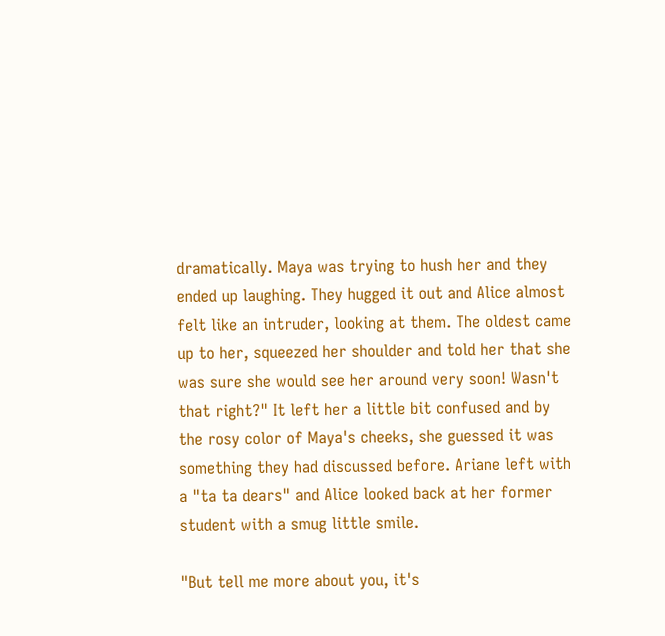dramatically. Maya was trying to hush her and they ended up laughing. They hugged it out and Alice almost felt like an intruder, looking at them. The oldest came up to her, squeezed her shoulder and told her that she was sure she would see her around very soon! Wasn't that right?" It left her a little bit confused and by the rosy color of Maya's cheeks, she guessed it was something they had discussed before. Ariane left with a "ta ta dears" and Alice looked back at her former student with a smug little smile.

"But tell me more about you, it's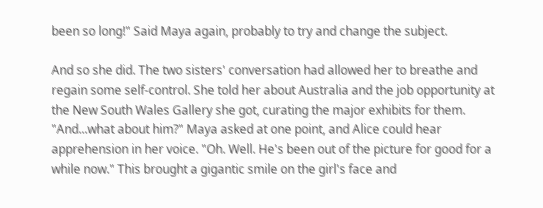been so long!" Said Maya again, probably to try and change the subject.

And so she did. The two sisters' conversation had allowed her to breathe and regain some self-control. She told her about Australia and the job opportunity at the New South Wales Gallery she got, curating the major exhibits for them. "And...what about him?" Maya asked at one point, and Alice could hear apprehension in her voice. "Oh. Well. He's been out of the picture for good for a while now." This brought a gigantic smile on the girl's face and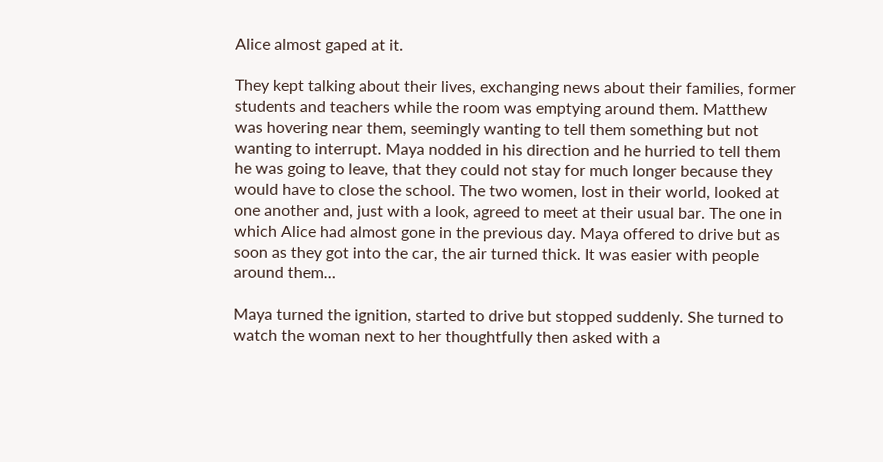Alice almost gaped at it.

They kept talking about their lives, exchanging news about their families, former students and teachers while the room was emptying around them. Matthew was hovering near them, seemingly wanting to tell them something but not wanting to interrupt. Maya nodded in his direction and he hurried to tell them he was going to leave, that they could not stay for much longer because they would have to close the school. The two women, lost in their world, looked at one another and, just with a look, agreed to meet at their usual bar. The one in which Alice had almost gone in the previous day. Maya offered to drive but as soon as they got into the car, the air turned thick. It was easier with people around them…

Maya turned the ignition, started to drive but stopped suddenly. She turned to watch the woman next to her thoughtfully then asked with a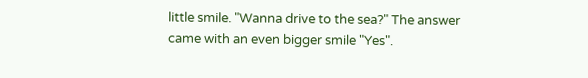little smile. "Wanna drive to the sea?" The answer came with an even bigger smile "Yes".